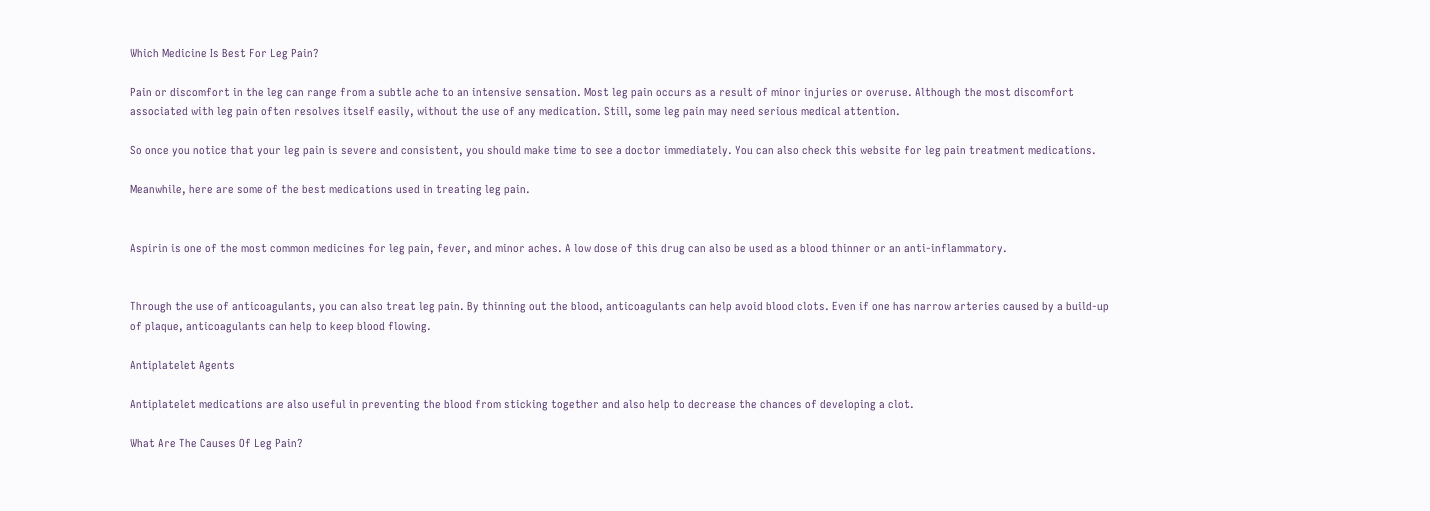Which Medicine Is Best For Leg Pain?

Pain or discomfort in the leg can range from a subtle ache to an intensive sensation. Most leg pain occurs as a result of minor injuries or overuse. Although the most discomfort associated with leg pain often resolves itself easily, without the use of any medication. Still, some leg pain may need serious medical attention.

So once you notice that your leg pain is severe and consistent, you should make time to see a doctor immediately. You can also check this website for leg pain treatment medications.

Meanwhile, here are some of the best medications used in treating leg pain.


Aspirin is one of the most common medicines for leg pain, fever, and minor aches. A low dose of this drug can also be used as a blood thinner or an anti-inflammatory.


Through the use of anticoagulants, you can also treat leg pain. By thinning out the blood, anticoagulants can help avoid blood clots. Even if one has narrow arteries caused by a build-up of plaque, anticoagulants can help to keep blood flowing.

Antiplatelet Agents

Antiplatelet medications are also useful in preventing the blood from sticking together and also help to decrease the chances of developing a clot.

What Are The Causes Of Leg Pain?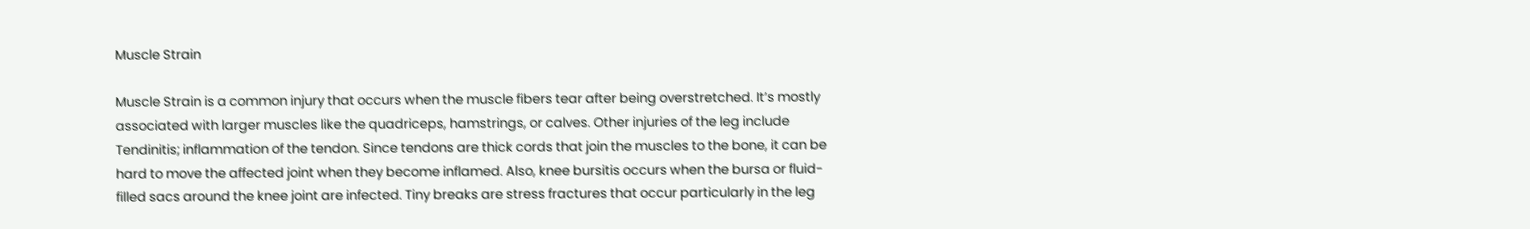Muscle Strain

Muscle Strain is a common injury that occurs when the muscle fibers tear after being overstretched. It’s mostly associated with larger muscles like the quadriceps, hamstrings, or calves. Other injuries of the leg include Tendinitis; inflammation of the tendon. Since tendons are thick cords that join the muscles to the bone, it can be hard to move the affected joint when they become inflamed. Also, knee bursitis occurs when the bursa or fluid-filled sacs around the knee joint are infected. Tiny breaks are stress fractures that occur particularly in the leg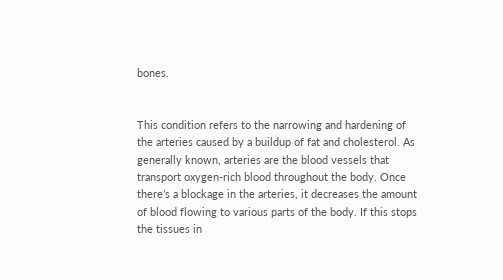bones.


This condition refers to the narrowing and hardening of the arteries caused by a buildup of fat and cholesterol. As generally known, arteries are the blood vessels that transport oxygen-rich blood throughout the body. Once there’s a blockage in the arteries, it decreases the amount of blood flowing to various parts of the body. If this stops the tissues in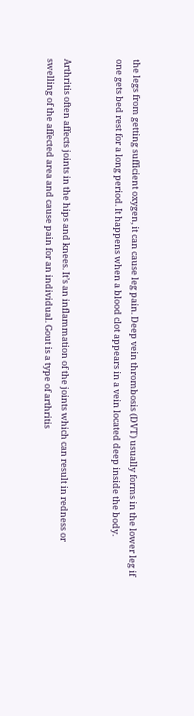the legs from getting sufficient oxygen, it can cause leg pain. Deep vein thrombosis (DVT) usually forms in the lower leg if one gets bed rest for a long period. It happens when a blood clot appears in a vein located deep inside the body.


Arthritis often affects joints in the hips and knees. It’s an inflammation of the joints which can result in redness or swelling of the affected area and cause pain for an individual. Gout is a type of arthritis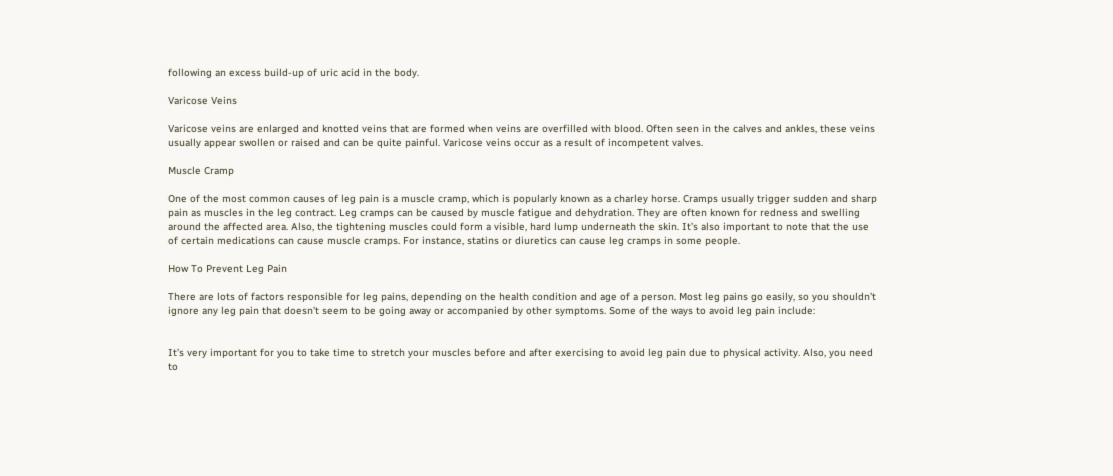following an excess build-up of uric acid in the body.

Varicose Veins

Varicose veins are enlarged and knotted veins that are formed when veins are overfilled with blood. Often seen in the calves and ankles, these veins usually appear swollen or raised and can be quite painful. Varicose veins occur as a result of incompetent valves.

Muscle Cramp

One of the most common causes of leg pain is a muscle cramp, which is popularly known as a charley horse. Cramps usually trigger sudden and sharp pain as muscles in the leg contract. Leg cramps can be caused by muscle fatigue and dehydration. They are often known for redness and swelling around the affected area. Also, the tightening muscles could form a visible, hard lump underneath the skin. It’s also important to note that the use of certain medications can cause muscle cramps. For instance, statins or diuretics can cause leg cramps in some people.

How To Prevent Leg Pain

There are lots of factors responsible for leg pains, depending on the health condition and age of a person. Most leg pains go easily, so you shouldn’t ignore any leg pain that doesn’t seem to be going away or accompanied by other symptoms. Some of the ways to avoid leg pain include:


It’s very important for you to take time to stretch your muscles before and after exercising to avoid leg pain due to physical activity. Also, you need to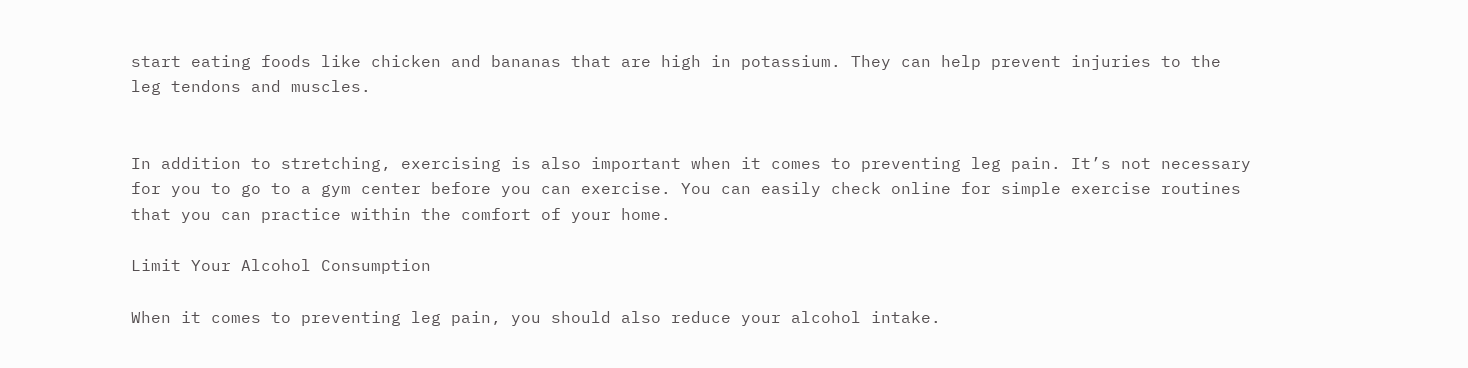start eating foods like chicken and bananas that are high in potassium. They can help prevent injuries to the leg tendons and muscles.


In addition to stretching, exercising is also important when it comes to preventing leg pain. It’s not necessary for you to go to a gym center before you can exercise. You can easily check online for simple exercise routines that you can practice within the comfort of your home.

Limit Your Alcohol Consumption

When it comes to preventing leg pain, you should also reduce your alcohol intake.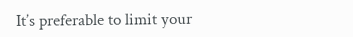It’s preferable to limit your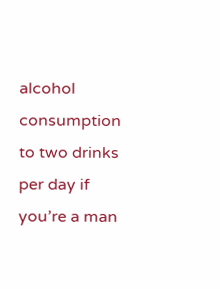alcohol consumption to two drinks per day if you’re a man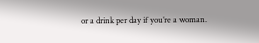or a drink per day if you’re a woman.